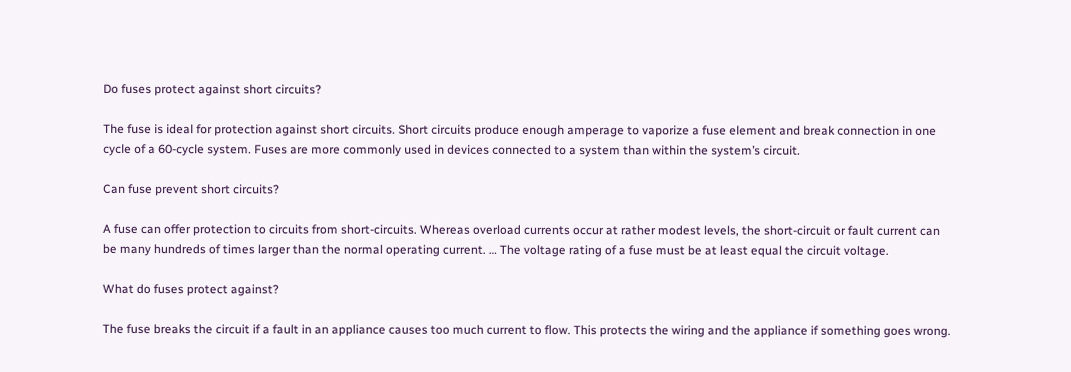Do fuses protect against short circuits?

The fuse is ideal for protection against short circuits. Short circuits produce enough amperage to vaporize a fuse element and break connection in one cycle of a 60-cycle system. Fuses are more commonly used in devices connected to a system than within the system’s circuit.

Can fuse prevent short circuits?

A fuse can offer protection to circuits from short-circuits. Whereas overload currents occur at rather modest levels, the short-circuit or fault current can be many hundreds of times larger than the normal operating current. … The voltage rating of a fuse must be at least equal the circuit voltage.

What do fuses protect against?

The fuse breaks the circuit if a fault in an appliance causes too much current to flow. This protects the wiring and the appliance if something goes wrong.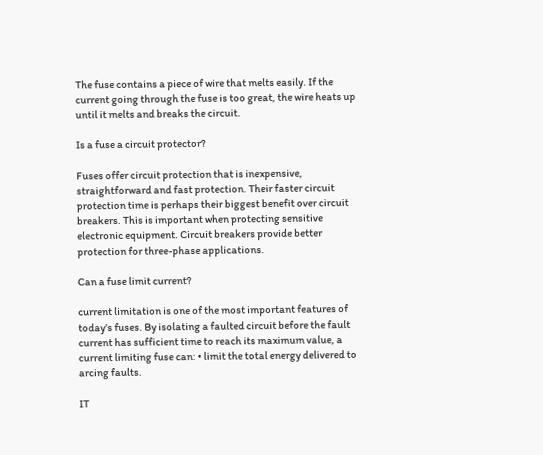The fuse contains a piece of wire that melts easily. If the current going through the fuse is too great, the wire heats up until it melts and breaks the circuit.

Is a fuse a circuit protector?

Fuses offer circuit protection that is inexpensive, straightforward and fast protection. Their faster circuit protection time is perhaps their biggest benefit over circuit breakers. This is important when protecting sensitive electronic equipment. Circuit breakers provide better protection for three-phase applications.

Can a fuse limit current?

current limitation is one of the most important features of today’s fuses. By isolating a faulted circuit before the fault current has sufficient time to reach its maximum value, a current limiting fuse can: • limit the total energy delivered to arcing faults.

IT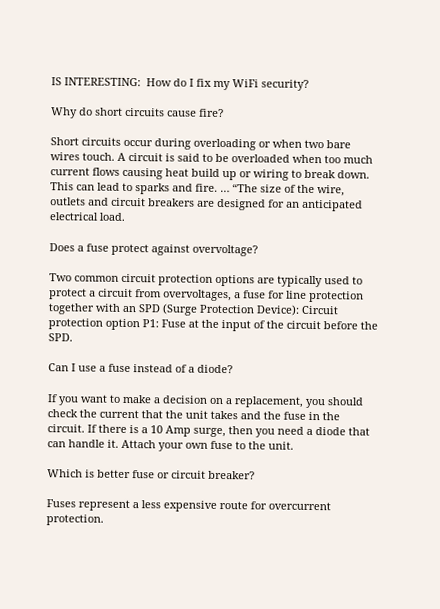IS INTERESTING:  How do I fix my WiFi security?

Why do short circuits cause fire?

Short circuits occur during overloading or when two bare wires touch. A circuit is said to be overloaded when too much current flows causing heat build up or wiring to break down. This can lead to sparks and fire. … “The size of the wire, outlets and circuit breakers are designed for an anticipated electrical load.

Does a fuse protect against overvoltage?

Two common circuit protection options are typically used to protect a circuit from overvoltages, a fuse for line protection together with an SPD (Surge Protection Device): Circuit protection option P1: Fuse at the input of the circuit before the SPD.

Can I use a fuse instead of a diode?

If you want to make a decision on a replacement, you should check the current that the unit takes and the fuse in the circuit. If there is a 10 Amp surge, then you need a diode that can handle it. Attach your own fuse to the unit.

Which is better fuse or circuit breaker?

Fuses represent a less expensive route for overcurrent protection.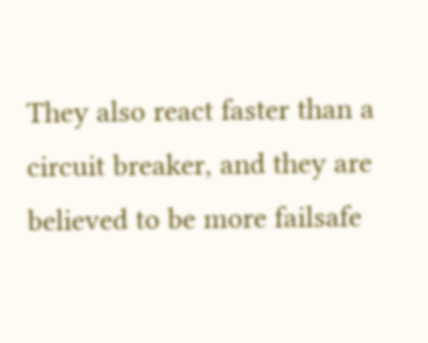They also react faster than a circuit breaker, and they are believed to be more failsafe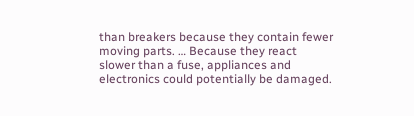than breakers because they contain fewer moving parts. … Because they react slower than a fuse, appliances and electronics could potentially be damaged.